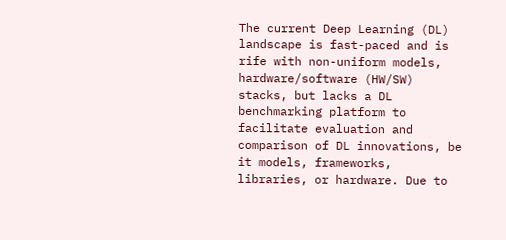The current Deep Learning (DL) landscape is fast-paced and is rife with non-uniform models, hardware/software (HW/SW) stacks, but lacks a DL benchmarking platform to facilitate evaluation and comparison of DL innovations, be it models, frameworks, libraries, or hardware. Due to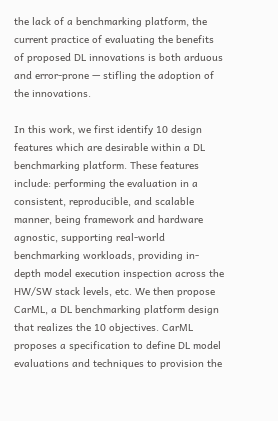the lack of a benchmarking platform, the current practice of evaluating the benefits of proposed DL innovations is both arduous and error-prone — stifling the adoption of the innovations.

In this work, we first identify 10 design features which are desirable within a DL benchmarking platform. These features include: performing the evaluation in a consistent, reproducible, and scalable manner, being framework and hardware agnostic, supporting real-world benchmarking workloads, providing in-depth model execution inspection across the HW/SW stack levels, etc. We then propose CarML, a DL benchmarking platform design that realizes the 10 objectives. CarML proposes a specification to define DL model evaluations and techniques to provision the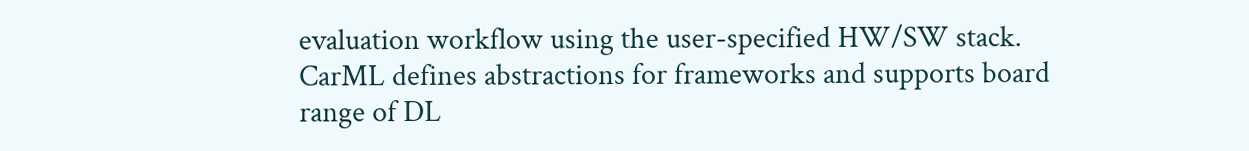evaluation workflow using the user-specified HW/SW stack. CarML defines abstractions for frameworks and supports board range of DL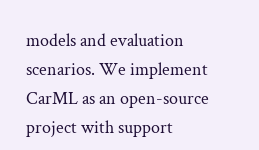models and evaluation scenarios. We implement CarML as an open-source project with support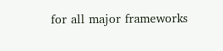for all major frameworks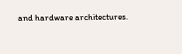and hardware architectures.